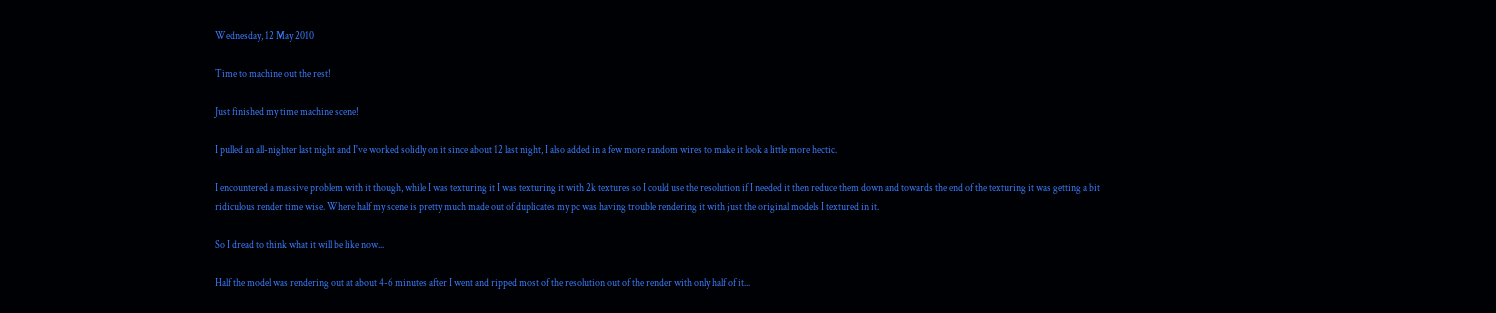Wednesday, 12 May 2010

Time to machine out the rest!

Just finished my time machine scene!

I pulled an all-nighter last night and I've worked solidly on it since about 12 last night, I also added in a few more random wires to make it look a little more hectic.

I encountered a massive problem with it though, while I was texturing it I was texturing it with 2k textures so I could use the resolution if I needed it then reduce them down and towards the end of the texturing it was getting a bit ridiculous render time wise. Where half my scene is pretty much made out of duplicates my pc was having trouble rendering it with just the original models I textured in it.

So I dread to think what it will be like now...

Half the model was rendering out at about 4-6 minutes after I went and ripped most of the resolution out of the render with only half of it...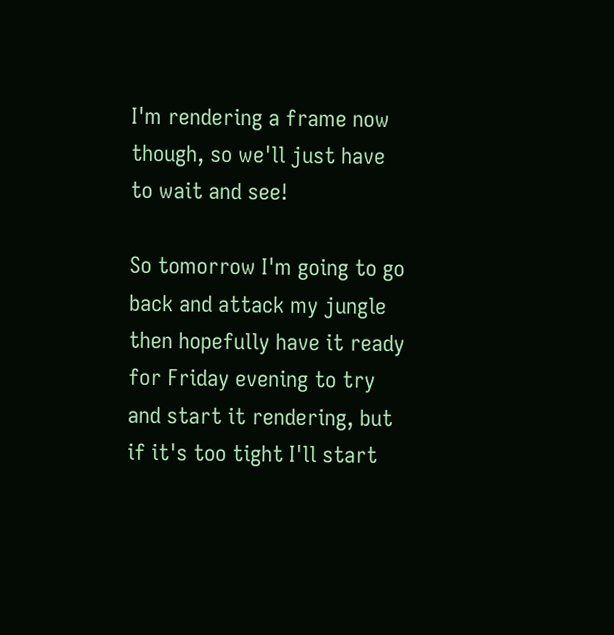I'm rendering a frame now though, so we'll just have to wait and see!

So tomorrow I'm going to go back and attack my jungle then hopefully have it ready for Friday evening to try and start it rendering, but if it's too tight I'll start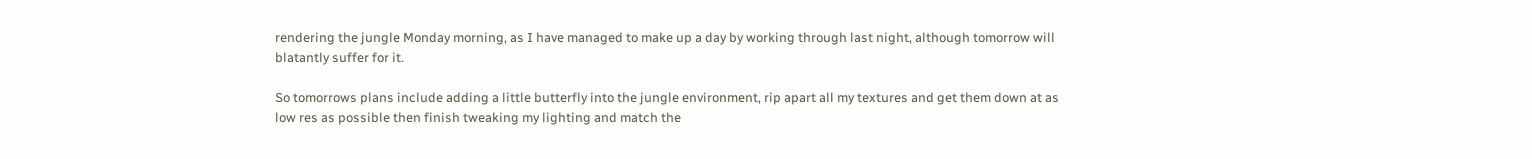rendering the jungle Monday morning, as I have managed to make up a day by working through last night, although tomorrow will blatantly suffer for it.

So tomorrows plans include adding a little butterfly into the jungle environment, rip apart all my textures and get them down at as low res as possible then finish tweaking my lighting and match the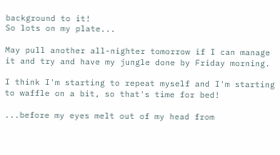background to it!
So lots on my plate...

May pull another all-nighter tomorrow if I can manage it and try and have my jungle done by Friday morning.

I think I'm starting to repeat myself and I'm starting to waffle on a bit, so that's time for bed!

...before my eyes melt out of my head from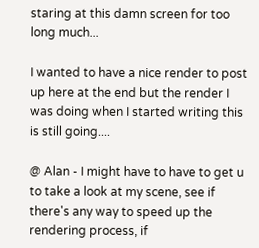staring at this damn screen for too long much...

I wanted to have a nice render to post up here at the end but the render I was doing when I started writing this is still going....

@ Alan - I might have to have to get u to take a look at my scene, see if there's any way to speed up the rendering process, if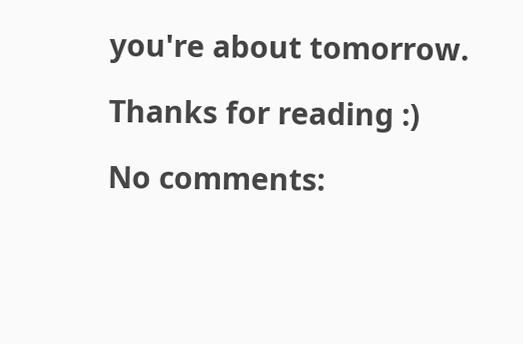you're about tomorrow.

Thanks for reading :)

No comments: